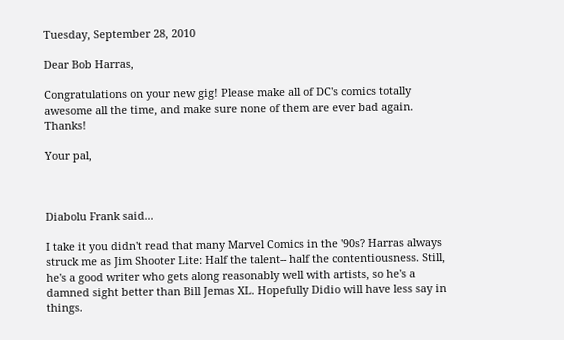Tuesday, September 28, 2010

Dear Bob Harras,

Congratulations on your new gig! Please make all of DC's comics totally awesome all the time, and make sure none of them are ever bad again. Thanks!

Your pal,



Diabolu Frank said...

I take it you didn't read that many Marvel Comics in the '90s? Harras always struck me as Jim Shooter Lite: Half the talent-- half the contentiousness. Still, he's a good writer who gets along reasonably well with artists, so he's a damned sight better than Bill Jemas XL. Hopefully Didio will have less say in things.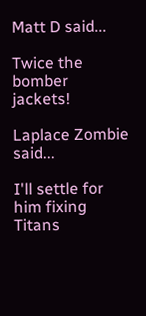Matt D said...

Twice the bomber jackets!

Laplace Zombie said...

I'll settle for him fixing Titans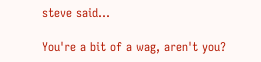steve said...

You're a bit of a wag, aren't you?